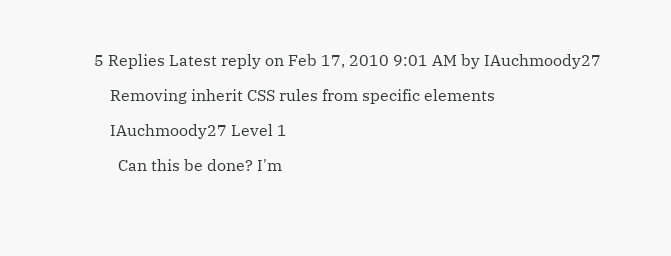5 Replies Latest reply on Feb 17, 2010 9:01 AM by IAuchmoody27

    Removing inherit CSS rules from specific elements

    IAuchmoody27 Level 1

      Can this be done? I'm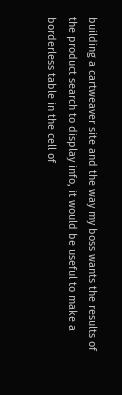building a cartweaver site and the way my boss wants the results of the product search to display info, it would be useful to make a borderless table in the cell of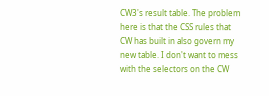CW3's result table. The problem here is that the CSS rules that CW has built in also govern my new table. I don't want to mess with the selectors on the CW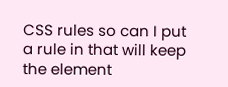CSS rules so can I put a rule in that will keep the element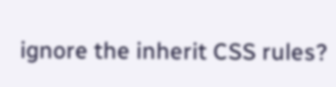ignore the inherit CSS rules?